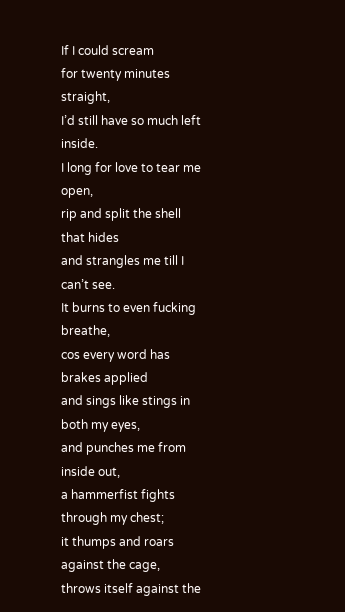If I could scream
for twenty minutes straight,
I’d still have so much left inside.
I long for love to tear me open,
rip and split the shell that hides
and strangles me till I can’t see.
It burns to even fucking breathe,
cos every word has brakes applied
and sings like stings in both my eyes,
and punches me from inside out,
a hammerfist fights through my chest;
it thumps and roars against the cage,
throws itself against the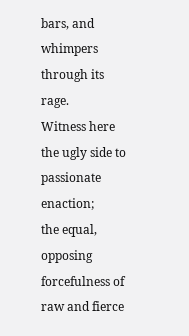bars, and whimpers through its rage.
Witness here the ugly side to passionate enaction;
the equal, opposing forcefulness of raw and fierce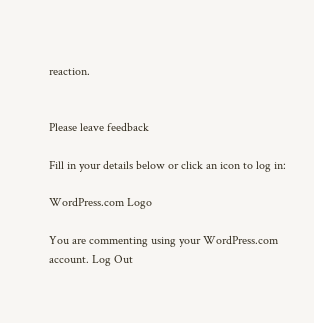reaction.


Please leave feedback

Fill in your details below or click an icon to log in:

WordPress.com Logo

You are commenting using your WordPress.com account. Log Out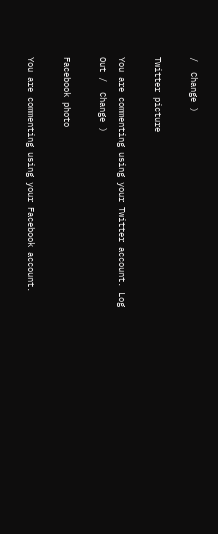/  Change )

Twitter picture

You are commenting using your Twitter account. Log Out /  Change )

Facebook photo

You are commenting using your Facebook account.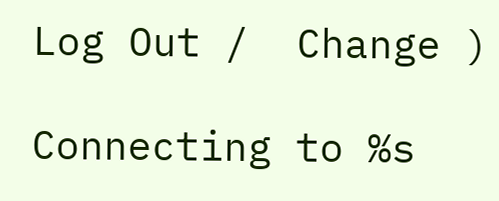Log Out /  Change )

Connecting to %s